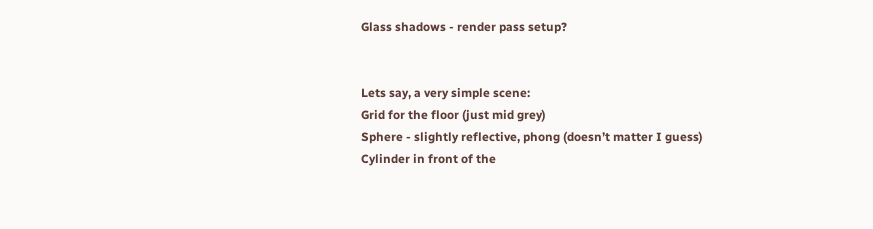Glass shadows - render pass setup?


Lets say, a very simple scene:
Grid for the floor (just mid grey)
Sphere - slightly reflective, phong (doesn’t matter I guess)
Cylinder in front of the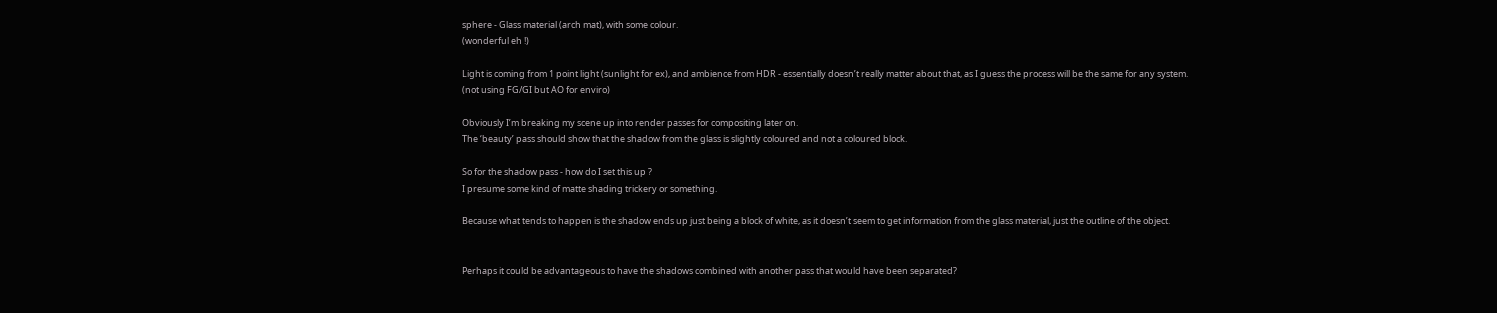sphere - Glass material (arch mat), with some colour.
(wonderful eh !)

Light is coming from 1 point light (sunlight for ex), and ambience from HDR - essentially doesn’t really matter about that, as I guess the process will be the same for any system.
(not using FG/GI but AO for enviro)

Obviously I’m breaking my scene up into render passes for compositing later on.
The ‘beauty’ pass should show that the shadow from the glass is slightly coloured and not a coloured block.

So for the shadow pass - how do I set this up ?
I presume some kind of matte shading trickery or something.

Because what tends to happen is the shadow ends up just being a block of white, as it doesn’t seem to get information from the glass material, just the outline of the object.


Perhaps it could be advantageous to have the shadows combined with another pass that would have been separated?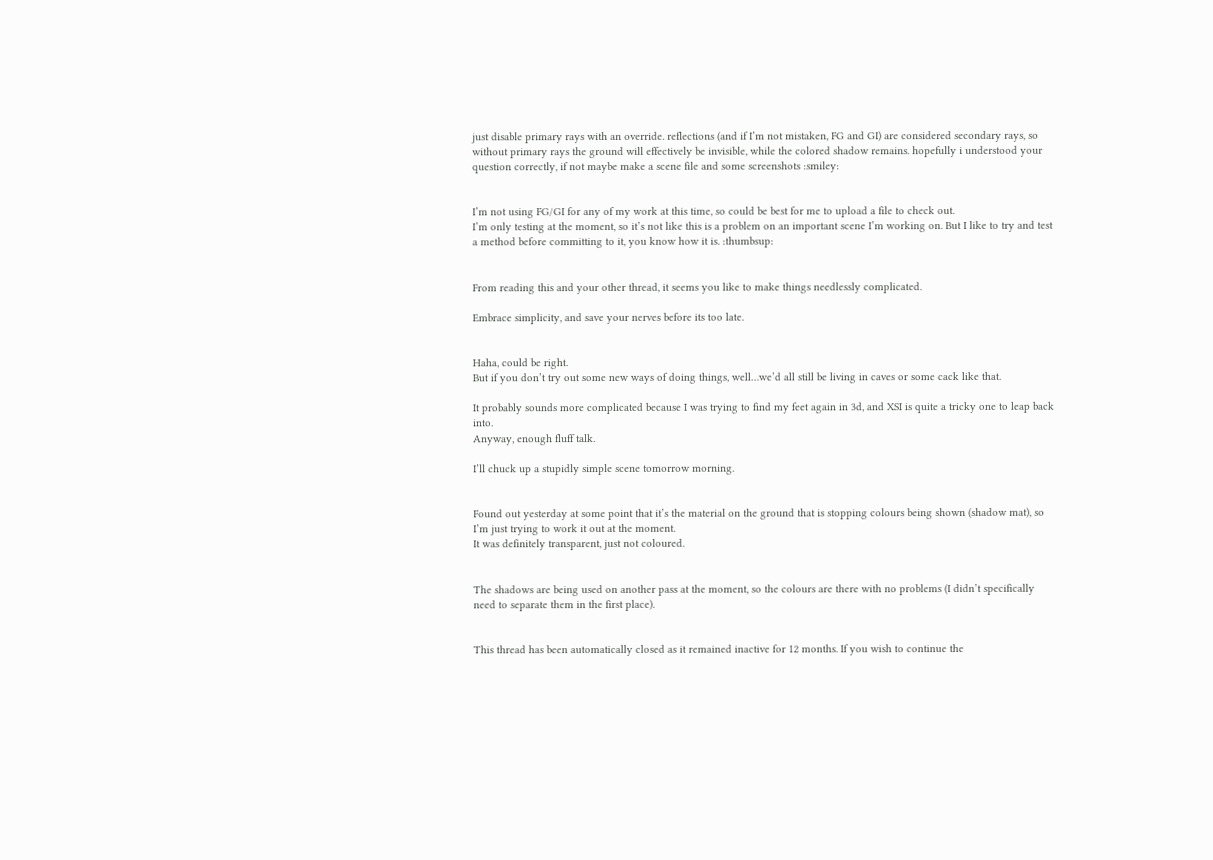just disable primary rays with an override. reflections (and if I’m not mistaken, FG and GI) are considered secondary rays, so without primary rays the ground will effectively be invisible, while the colored shadow remains. hopefully i understood your question correctly, if not maybe make a scene file and some screenshots :smiley:


I’m not using FG/GI for any of my work at this time, so could be best for me to upload a file to check out.
I’m only testing at the moment, so it’s not like this is a problem on an important scene I’m working on. But I like to try and test a method before committing to it, you know how it is. :thumbsup:


From reading this and your other thread, it seems you like to make things needlessly complicated.

Embrace simplicity, and save your nerves before its too late.


Haha, could be right.
But if you don’t try out some new ways of doing things, well…we’d all still be living in caves or some cack like that.

It probably sounds more complicated because I was trying to find my feet again in 3d, and XSI is quite a tricky one to leap back into.
Anyway, enough fluff talk.

I’ll chuck up a stupidly simple scene tomorrow morning.


Found out yesterday at some point that it’s the material on the ground that is stopping colours being shown (shadow mat), so I’m just trying to work it out at the moment.
It was definitely transparent, just not coloured.


The shadows are being used on another pass at the moment, so the colours are there with no problems (I didn’t specifically need to separate them in the first place).


This thread has been automatically closed as it remained inactive for 12 months. If you wish to continue the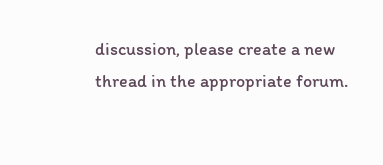discussion, please create a new thread in the appropriate forum.